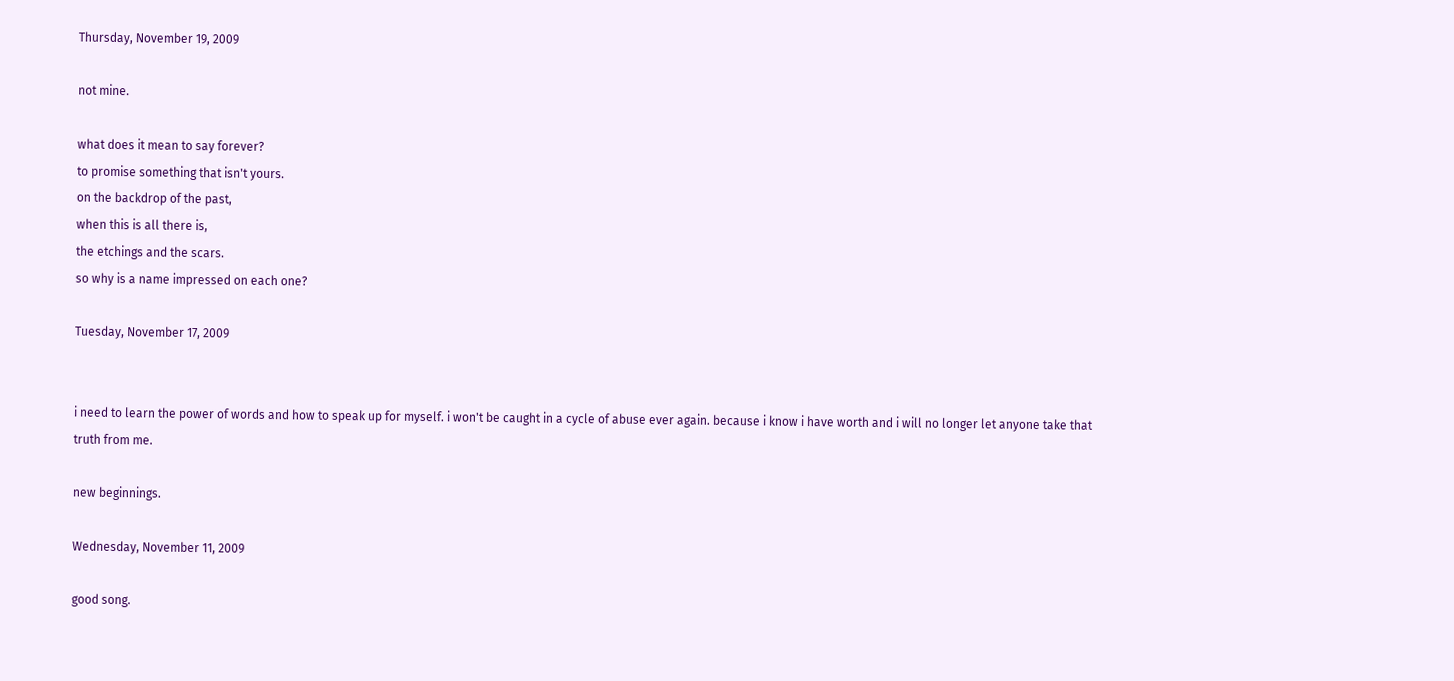Thursday, November 19, 2009

not mine.

what does it mean to say forever?
to promise something that isn't yours.
on the backdrop of the past,
when this is all there is,
the etchings and the scars.
so why is a name impressed on each one?

Tuesday, November 17, 2009


i need to learn the power of words and how to speak up for myself. i won't be caught in a cycle of abuse ever again. because i know i have worth and i will no longer let anyone take that truth from me.

new beginnings.

Wednesday, November 11, 2009

good song.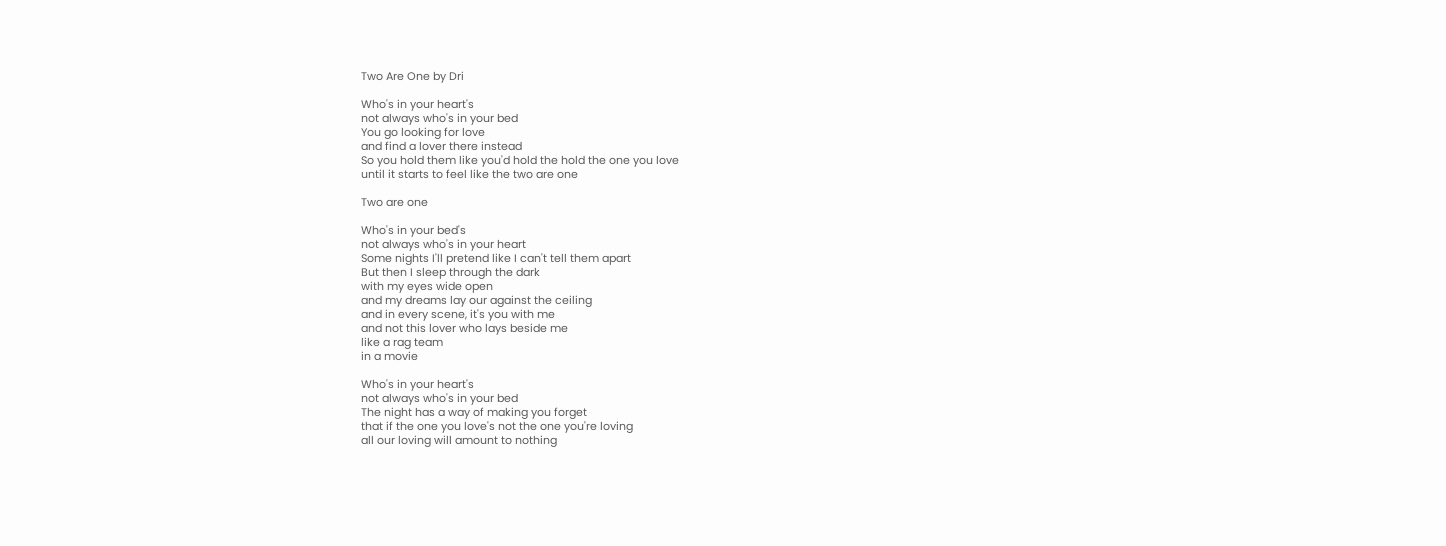Two Are One by Dri

Who's in your heart's
not always who's in your bed
You go looking for love
and find a lover there instead
So you hold them like you'd hold the hold the one you love
until it starts to feel like the two are one

Two are one

Who's in your bed's
not always who's in your heart
Some nights I'll pretend like I can't tell them apart
But then I sleep through the dark
with my eyes wide open
and my dreams lay our against the ceiling
and in every scene, it's you with me
and not this lover who lays beside me
like a rag team
in a movie

Who's in your heart's
not always who's in your bed
The night has a way of making you forget
that if the one you love's not the one you're loving
all our loving will amount to nothing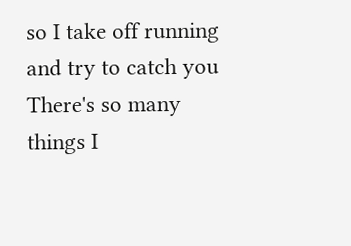so I take off running and try to catch you
There's so many things I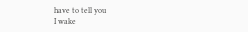have to tell you
I wake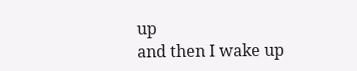up
and then I wake up